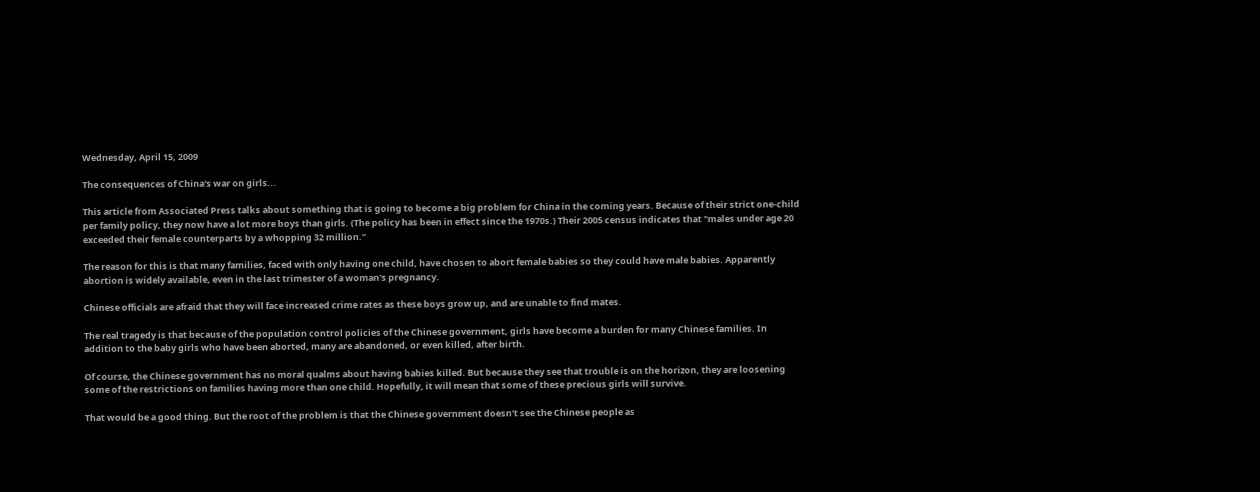Wednesday, April 15, 2009

The consequences of China's war on girls...

This article from Associated Press talks about something that is going to become a big problem for China in the coming years. Because of their strict one-child per family policy, they now have a lot more boys than girls. (The policy has been in effect since the 1970s.) Their 2005 census indicates that "males under age 20 exceeded their female counterparts by a whopping 32 million."

The reason for this is that many families, faced with only having one child, have chosen to abort female babies so they could have male babies. Apparently abortion is widely available, even in the last trimester of a woman's pregnancy.

Chinese officials are afraid that they will face increased crime rates as these boys grow up, and are unable to find mates.

The real tragedy is that because of the population control policies of the Chinese government, girls have become a burden for many Chinese families. In addition to the baby girls who have been aborted, many are abandoned, or even killed, after birth.

Of course, the Chinese government has no moral qualms about having babies killed. But because they see that trouble is on the horizon, they are loosening some of the restrictions on families having more than one child. Hopefully, it will mean that some of these precious girls will survive.

That would be a good thing. But the root of the problem is that the Chinese government doesn't see the Chinese people as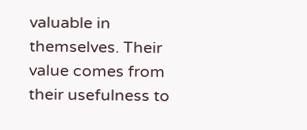valuable in themselves. Their value comes from their usefulness to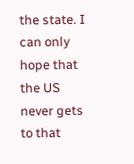the state. I can only hope that the US never gets to that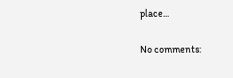place...

No comments: